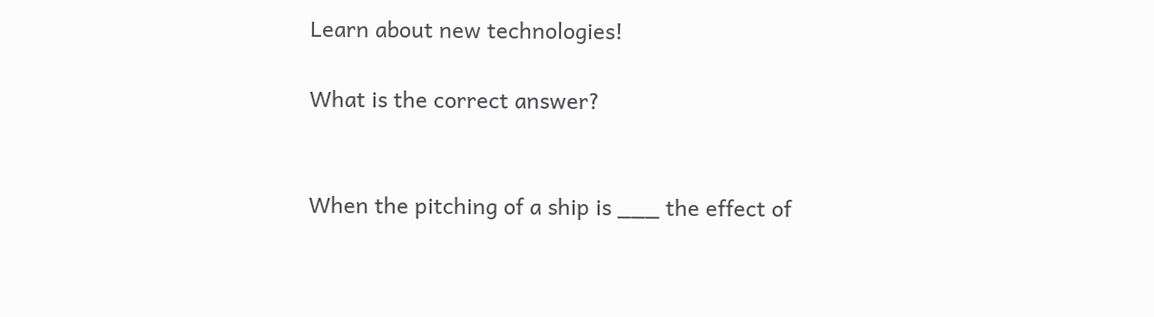Learn about new technologies!

What is the correct answer?


When the pitching of a ship is ___ the effect of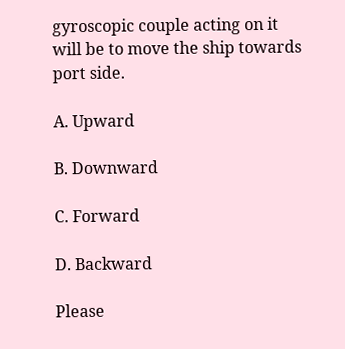gyroscopic couple acting on it will be to move the ship towards port side.

A. Upward

B. Downward

C. Forward

D. Backward

Please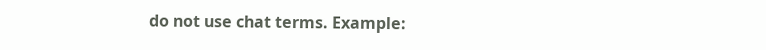do not use chat terms. Example: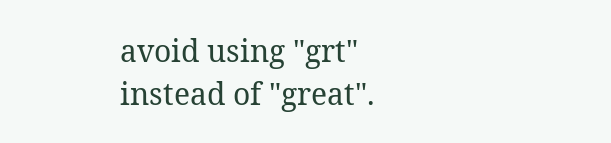avoid using "grt" instead of "great".